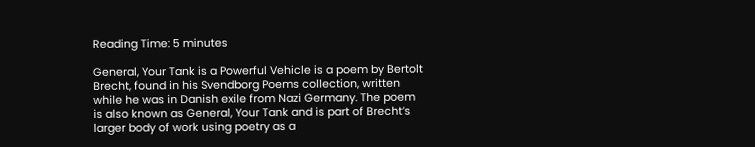Reading Time: 5 minutes

General, Your Tank is a Powerful Vehicle is a poem by Bertolt Brecht, found in his Svendborg Poems collection, written while he was in Danish exile from Nazi Germany. The poem is also known as General, Your Tank and is part of Brecht’s larger body of work using poetry as a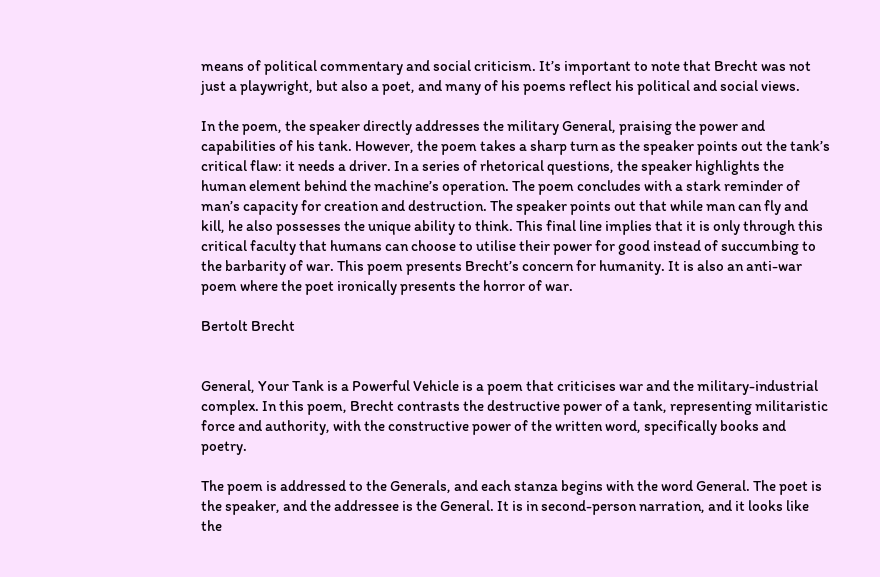means of political commentary and social criticism. It’s important to note that Brecht was not just a playwright, but also a poet, and many of his poems reflect his political and social views.

In the poem, the speaker directly addresses the military General, praising the power and capabilities of his tank. However, the poem takes a sharp turn as the speaker points out the tank’s critical flaw: it needs a driver. In a series of rhetorical questions, the speaker highlights the human element behind the machine’s operation. The poem concludes with a stark reminder of man’s capacity for creation and destruction. The speaker points out that while man can fly and kill, he also possesses the unique ability to think. This final line implies that it is only through this critical faculty that humans can choose to utilise their power for good instead of succumbing to the barbarity of war. This poem presents Brecht’s concern for humanity. It is also an anti-war poem where the poet ironically presents the horror of war.

Bertolt Brecht


General, Your Tank is a Powerful Vehicle is a poem that criticises war and the military-industrial complex. In this poem, Brecht contrasts the destructive power of a tank, representing militaristic force and authority, with the constructive power of the written word, specifically books and poetry.

The poem is addressed to the Generals, and each stanza begins with the word General. The poet is the speaker, and the addressee is the General. It is in second-person narration, and it looks like the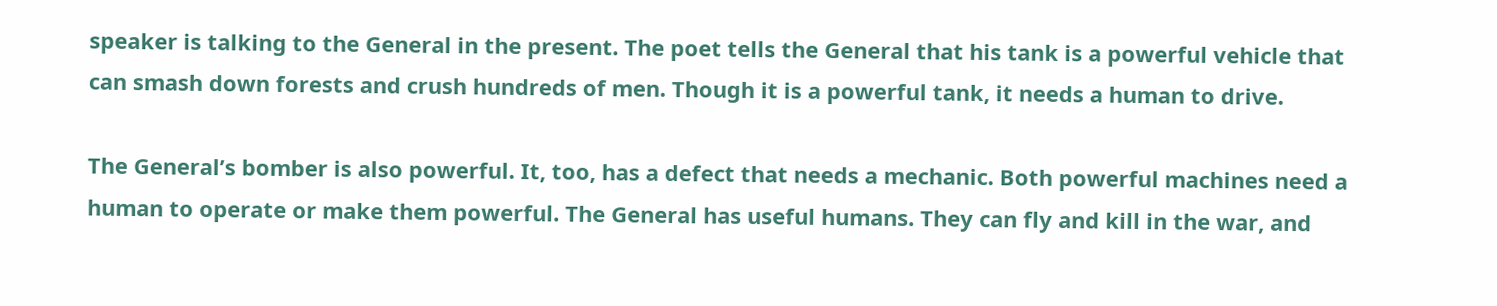speaker is talking to the General in the present. The poet tells the General that his tank is a powerful vehicle that can smash down forests and crush hundreds of men. Though it is a powerful tank, it needs a human to drive.

The General’s bomber is also powerful. It, too, has a defect that needs a mechanic. Both powerful machines need a human to operate or make them powerful. The General has useful humans. They can fly and kill in the war, and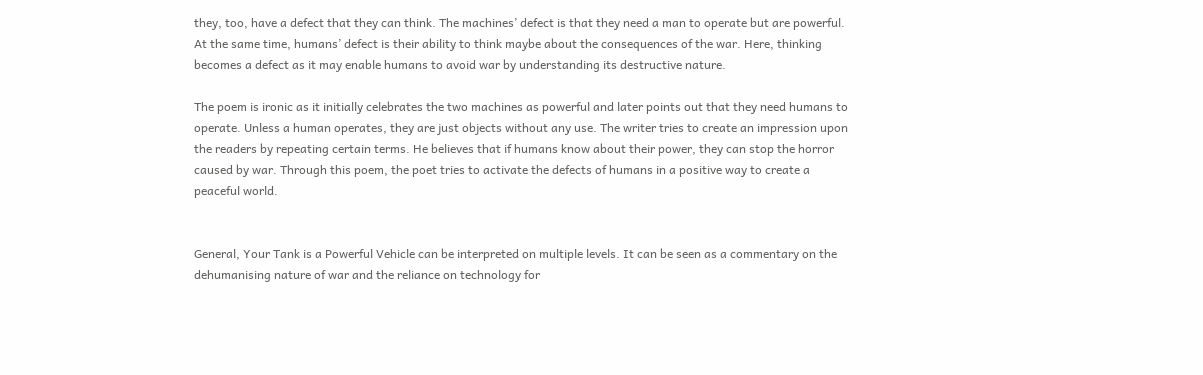they, too, have a defect that they can think. The machines’ defect is that they need a man to operate but are powerful. At the same time, humans’ defect is their ability to think maybe about the consequences of the war. Here, thinking becomes a defect as it may enable humans to avoid war by understanding its destructive nature.

The poem is ironic as it initially celebrates the two machines as powerful and later points out that they need humans to operate. Unless a human operates, they are just objects without any use. The writer tries to create an impression upon the readers by repeating certain terms. He believes that if humans know about their power, they can stop the horror caused by war. Through this poem, the poet tries to activate the defects of humans in a positive way to create a peaceful world.


General, Your Tank is a Powerful Vehicle can be interpreted on multiple levels. It can be seen as a commentary on the dehumanising nature of war and the reliance on technology for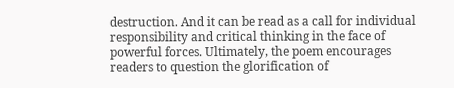destruction. And it can be read as a call for individual responsibility and critical thinking in the face of powerful forces. Ultimately, the poem encourages readers to question the glorification of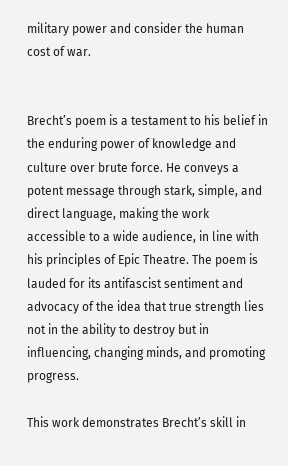military power and consider the human cost of war.


Brecht’s poem is a testament to his belief in the enduring power of knowledge and culture over brute force. He conveys a potent message through stark, simple, and direct language, making the work accessible to a wide audience, in line with his principles of Epic Theatre. The poem is lauded for its antifascist sentiment and advocacy of the idea that true strength lies not in the ability to destroy but in influencing, changing minds, and promoting progress.

This work demonstrates Brecht’s skill in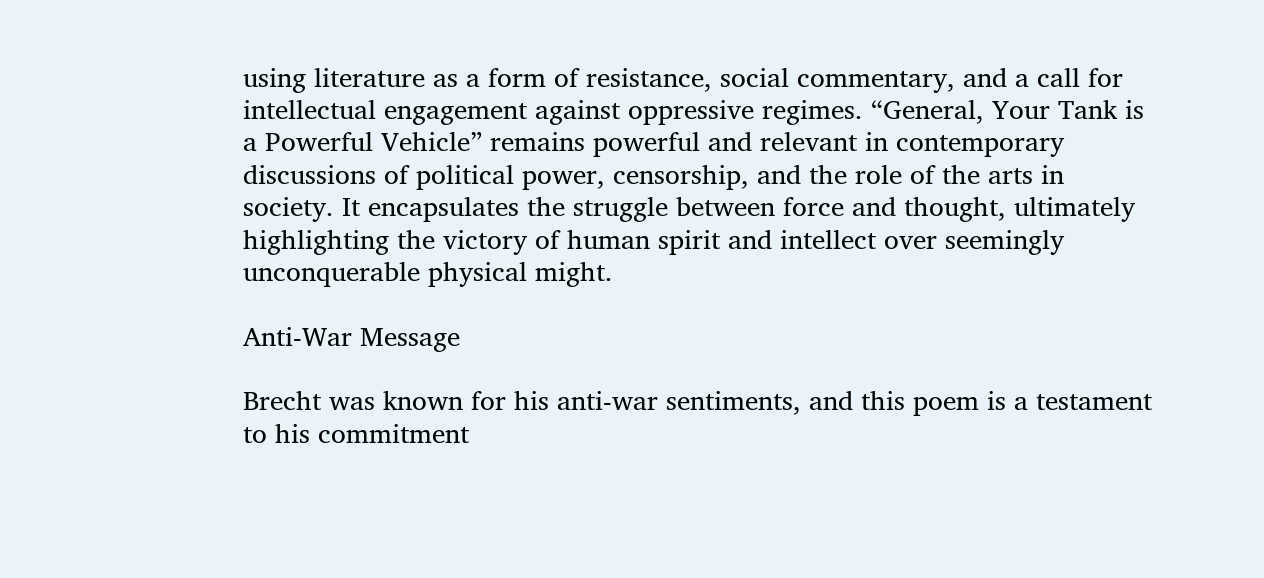using literature as a form of resistance, social commentary, and a call for intellectual engagement against oppressive regimes. “General, Your Tank is a Powerful Vehicle” remains powerful and relevant in contemporary discussions of political power, censorship, and the role of the arts in society. It encapsulates the struggle between force and thought, ultimately highlighting the victory of human spirit and intellect over seemingly unconquerable physical might.

Anti-War Message

Brecht was known for his anti-war sentiments, and this poem is a testament to his commitment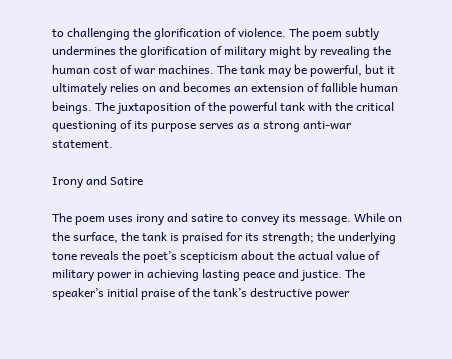to challenging the glorification of violence. The poem subtly undermines the glorification of military might by revealing the human cost of war machines. The tank may be powerful, but it ultimately relies on and becomes an extension of fallible human beings. The juxtaposition of the powerful tank with the critical questioning of its purpose serves as a strong anti-war statement.

Irony and Satire

The poem uses irony and satire to convey its message. While on the surface, the tank is praised for its strength; the underlying tone reveals the poet’s scepticism about the actual value of military power in achieving lasting peace and justice. The speaker’s initial praise of the tank’s destructive power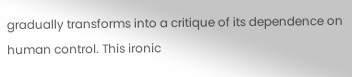gradually transforms into a critique of its dependence on human control. This ironic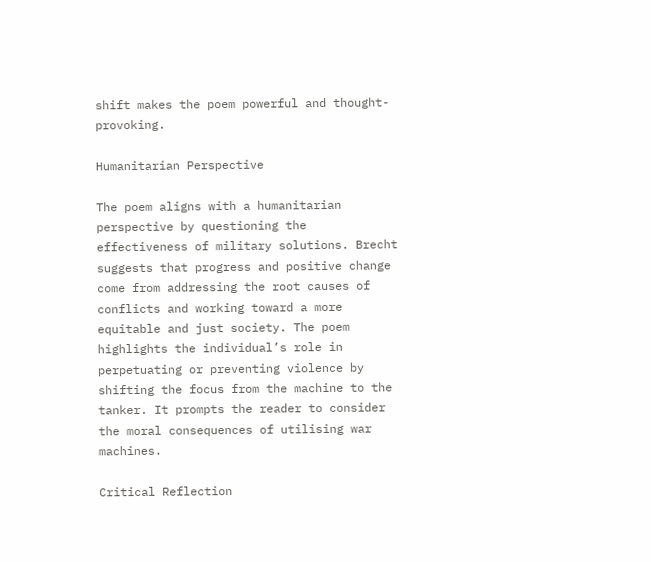shift makes the poem powerful and thought-provoking.

Humanitarian Perspective

The poem aligns with a humanitarian perspective by questioning the effectiveness of military solutions. Brecht suggests that progress and positive change come from addressing the root causes of conflicts and working toward a more equitable and just society. The poem highlights the individual’s role in perpetuating or preventing violence by shifting the focus from the machine to the tanker. It prompts the reader to consider the moral consequences of utilising war machines.

Critical Reflection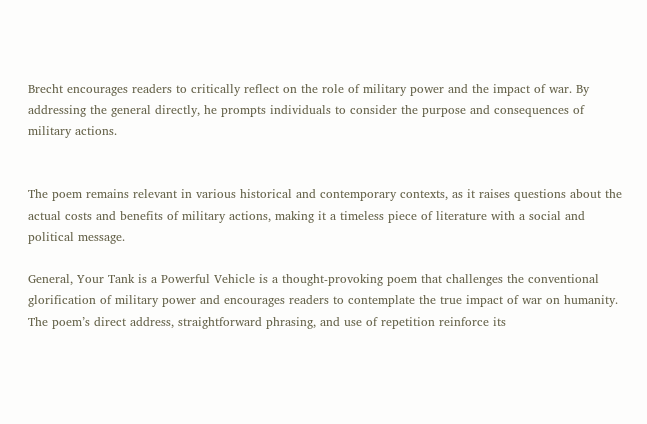Brecht encourages readers to critically reflect on the role of military power and the impact of war. By addressing the general directly, he prompts individuals to consider the purpose and consequences of military actions.


The poem remains relevant in various historical and contemporary contexts, as it raises questions about the actual costs and benefits of military actions, making it a timeless piece of literature with a social and political message.

General, Your Tank is a Powerful Vehicle is a thought-provoking poem that challenges the conventional glorification of military power and encourages readers to contemplate the true impact of war on humanity. The poem’s direct address, straightforward phrasing, and use of repetition reinforce its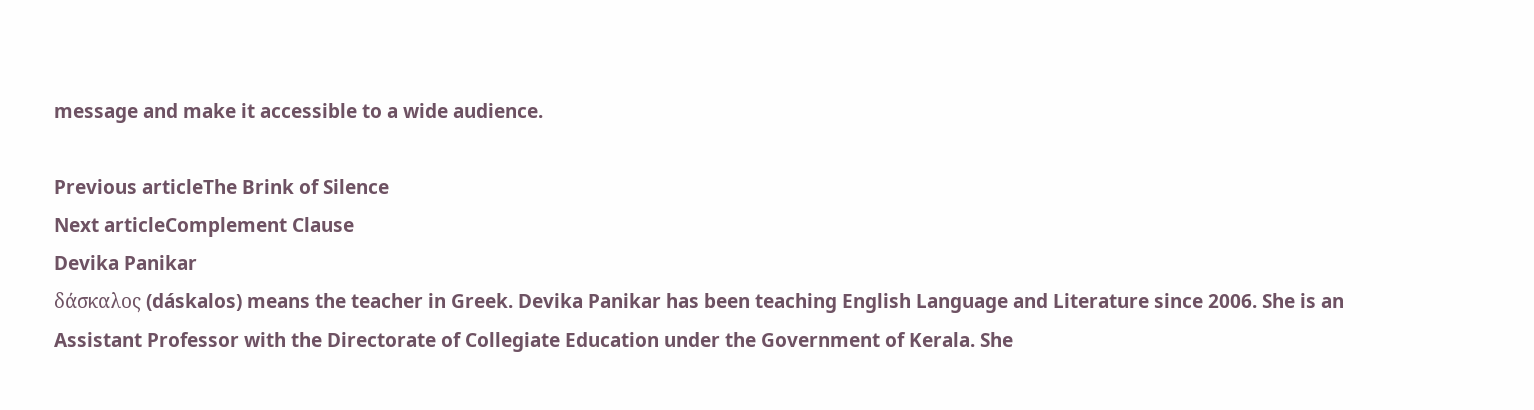message and make it accessible to a wide audience.

Previous articleThe Brink of Silence
Next articleComplement Clause
Devika Panikar
δάσκαλος (dáskalos) means the teacher in Greek. Devika Panikar has been teaching English Language and Literature since 2006. She is an Assistant Professor with the Directorate of Collegiate Education under the Government of Kerala. She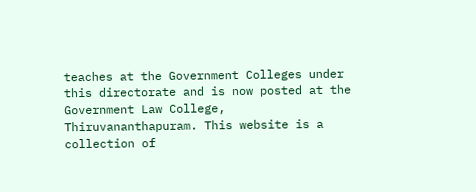teaches at the Government Colleges under this directorate and is now posted at the Government Law College, Thiruvananthapuram. This website is a collection of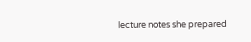lecture notes she prepared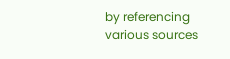by referencing various sources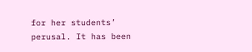for her students’ perusal. It has been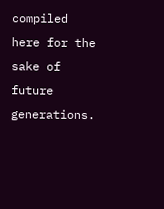compiled here for the sake of future generations.